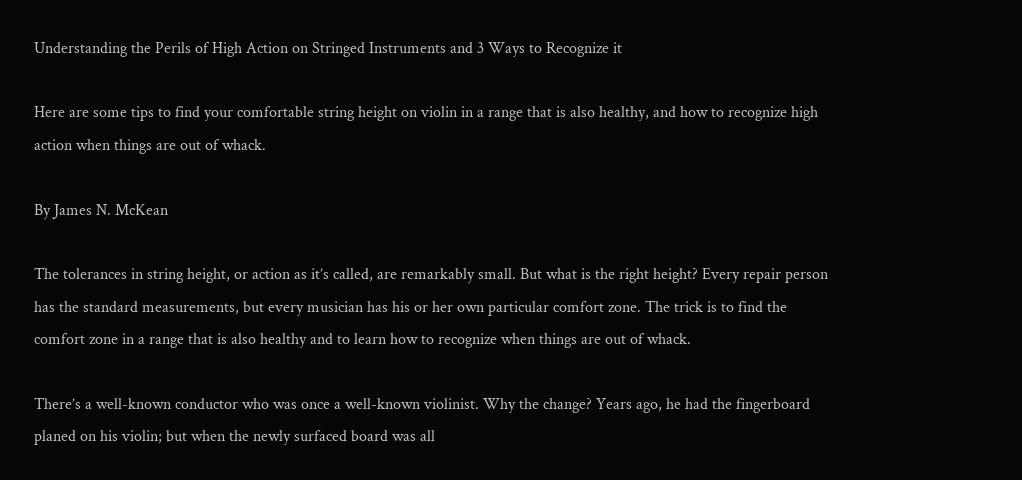Understanding the Perils of High Action on Stringed Instruments and 3 Ways to Recognize it

Here are some tips to find your comfortable string height on violin in a range that is also healthy, and how to recognize high action when things are out of whack.

By James N. McKean

The tolerances in string height, or action as it’s called, are remarkably small. But what is the right height? Every repair person has the standard measurements, but every musician has his or her own particular comfort zone. The trick is to find the comfort zone in a range that is also healthy and to learn how to recognize when things are out of whack.

There’s a well-known conductor who was once a well-known violinist. Why the change? Years ago, he had the fingerboard planed on his violin; but when the newly surfaced board was all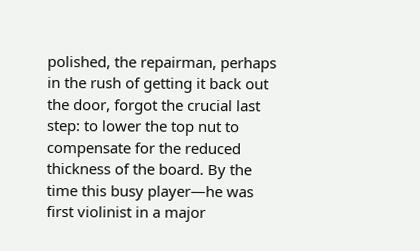polished, the repairman, perhaps in the rush of getting it back out the door, forgot the crucial last step: to lower the top nut to compensate for the reduced thickness of the board. By the time this busy player—he was first violinist in a major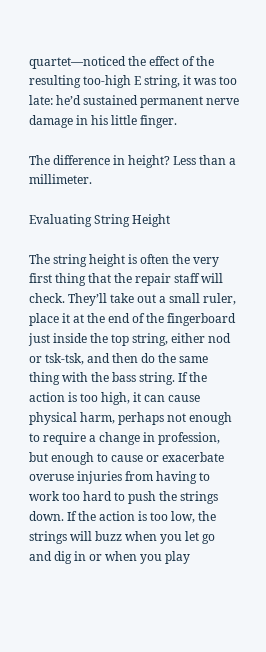quartet—noticed the effect of the resulting too-high E string, it was too late: he’d sustained permanent nerve damage in his little finger.

The difference in height? Less than a millimeter.

Evaluating String Height

The string height is often the very first thing that the repair staff will check. They’ll take out a small ruler, place it at the end of the fingerboard just inside the top string, either nod or tsk-tsk, and then do the same thing with the bass string. If the action is too high, it can cause physical harm, perhaps not enough to require a change in profession, but enough to cause or exacerbate overuse injuries from having to work too hard to push the strings down. If the action is too low, the strings will buzz when you let go and dig in or when you play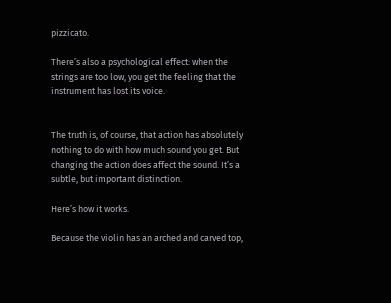pizzicato.

There’s also a psychological effect: when the strings are too low, you get the feeling that the instrument has lost its voice.


The truth is, of course, that action has absolutely nothing to do with how much sound you get. But changing the action does affect the sound. It’s a subtle, but important distinction.

Here’s how it works.

Because the violin has an arched and carved top,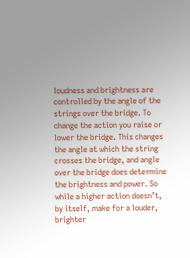loudness and brightness are controlled by the angle of the strings over the bridge. To change the action you raise or lower the bridge. This changes the angle at which the string crosses the bridge, and angle over the bridge does determine the brightness and power. So while a higher action doesn’t, by itself, make for a louder, brighter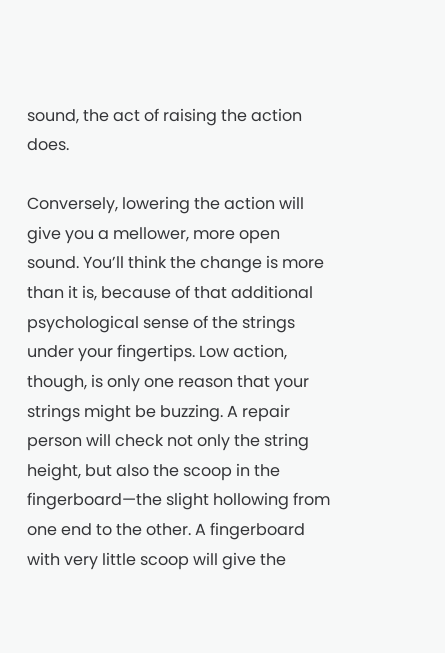sound, the act of raising the action does.

Conversely, lowering the action will give you a mellower, more open sound. You’ll think the change is more than it is, because of that additional psychological sense of the strings under your fingertips. Low action, though, is only one reason that your strings might be buzzing. A repair person will check not only the string height, but also the scoop in the fingerboard—the slight hollowing from one end to the other. A fingerboard with very little scoop will give the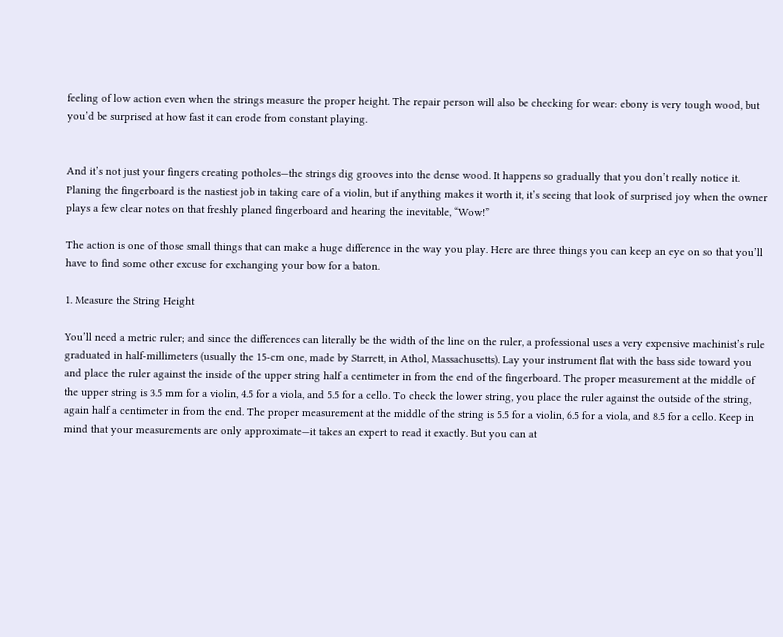feeling of low action even when the strings measure the proper height. The repair person will also be checking for wear: ebony is very tough wood, but you’d be surprised at how fast it can erode from constant playing.


And it’s not just your fingers creating potholes—the strings dig grooves into the dense wood. It happens so gradually that you don’t really notice it. Planing the fingerboard is the nastiest job in taking care of a violin, but if anything makes it worth it, it’s seeing that look of surprised joy when the owner plays a few clear notes on that freshly planed fingerboard and hearing the inevitable, “Wow!”

The action is one of those small things that can make a huge difference in the way you play. Here are three things you can keep an eye on so that you’ll have to find some other excuse for exchanging your bow for a baton.

1. Measure the String Height

You’ll need a metric ruler; and since the differences can literally be the width of the line on the ruler, a professional uses a very expensive machinist’s rule graduated in half-millimeters (usually the 15-cm one, made by Starrett, in Athol, Massachusetts). Lay your instrument flat with the bass side toward you and place the ruler against the inside of the upper string half a centimeter in from the end of the fingerboard. The proper measurement at the middle of the upper string is 3.5 mm for a violin, 4.5 for a viola, and 5.5 for a cello. To check the lower string, you place the ruler against the outside of the string, again half a centimeter in from the end. The proper measurement at the middle of the string is 5.5 for a violin, 6.5 for a viola, and 8.5 for a cello. Keep in mind that your measurements are only approximate—it takes an expert to read it exactly. But you can at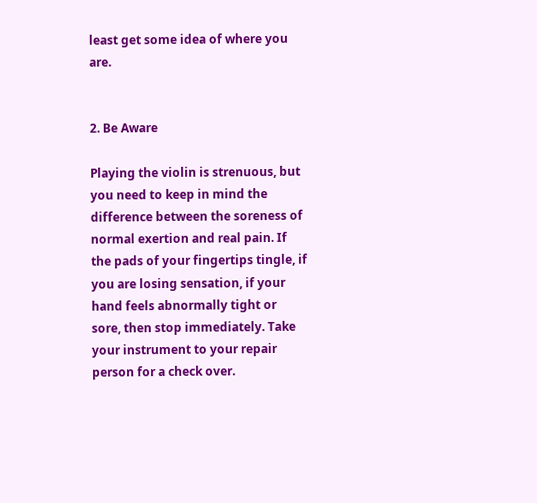least get some idea of where you are.


2. Be Aware

Playing the violin is strenuous, but you need to keep in mind the difference between the soreness of normal exertion and real pain. If the pads of your fingertips tingle, if you are losing sensation, if your hand feels abnormally tight or sore, then stop immediately. Take your instrument to your repair person for a check over.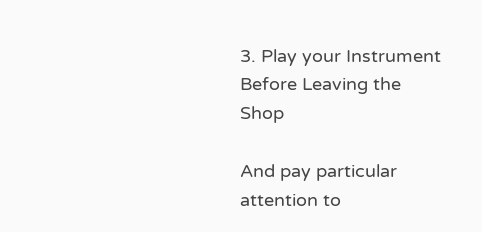3. Play your Instrument Before Leaving the Shop

And pay particular attention to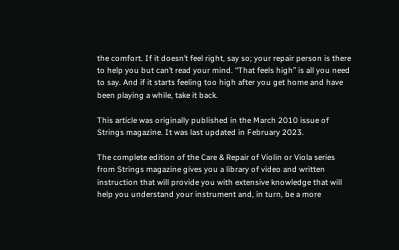the comfort. If it doesn’t feel right, say so; your repair person is there to help you but can’t read your mind. “That feels high” is all you need to say. And if it starts feeling too high after you get home and have been playing a while, take it back.

This article was originally published in the March 2010 issue of Strings magazine. It was last updated in February 2023.

The complete edition of the Care & Repair of Violin or Viola series from Strings magazine gives you a library of video and written instruction that will provide you with extensive knowledge that will help you understand your instrument and, in turn, be a more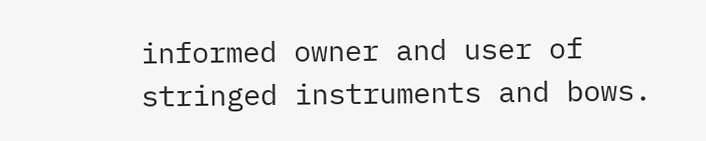informed owner and user of stringed instruments and bows.